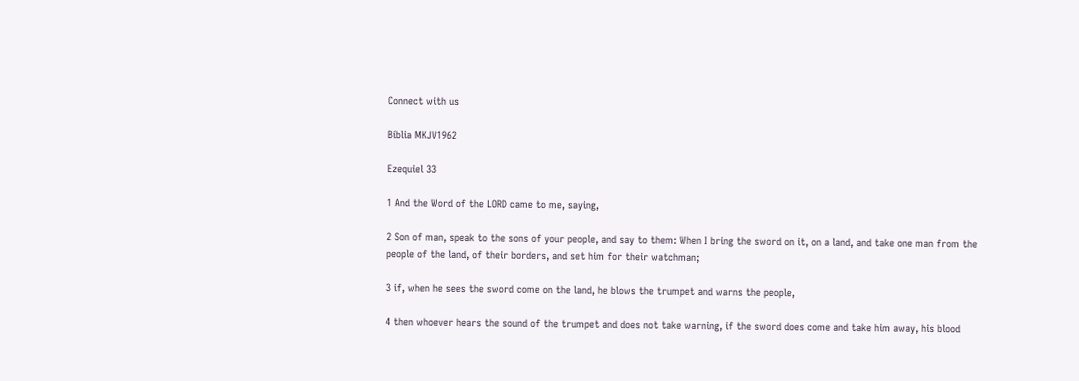Connect with us

Bíblia MKJV1962

Ezequiel 33

1 And the Word of the LORD came to me, saying,

2 Son of man, speak to the sons of your people, and say to them: When I bring the sword on it, on a land, and take one man from the people of the land, of their borders, and set him for their watchman;

3 if, when he sees the sword come on the land, he blows the trumpet and warns the people,

4 then whoever hears the sound of the trumpet and does not take warning, if the sword does come and take him away, his blood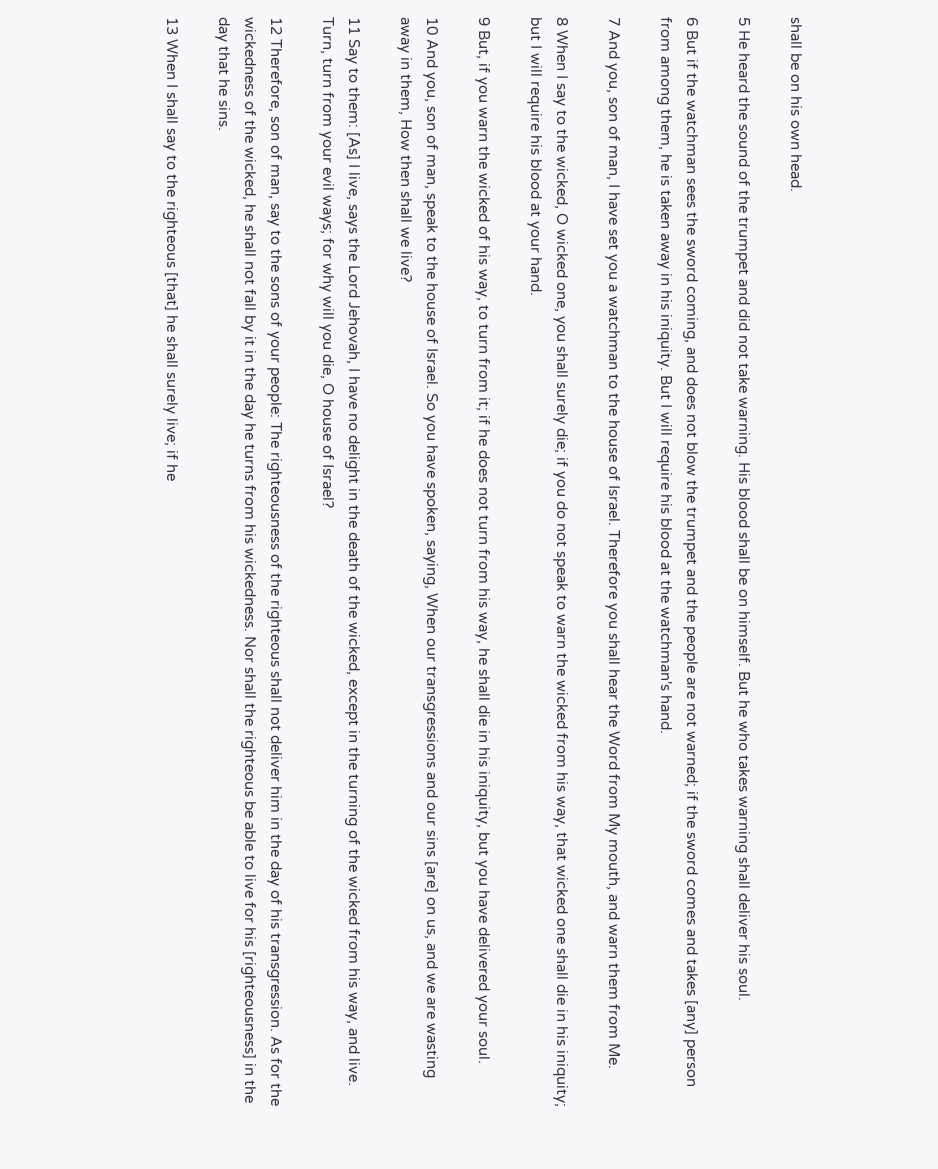shall be on his own head.

5 He heard the sound of the trumpet and did not take warning. His blood shall be on himself. But he who takes warning shall deliver his soul.

6 But if the watchman sees the sword coming, and does not blow the trumpet and the people are not warned; if the sword comes and takes [any] person from among them, he is taken away in his iniquity. But I will require his blood at the watchman's hand.

7 And you, son of man, I have set you a watchman to the house of Israel. Therefore you shall hear the Word from My mouth, and warn them from Me.

8 When I say to the wicked, O wicked one, you shall surely die; if you do not speak to warn the wicked from his way, that wicked one shall die in his iniquity; but I will require his blood at your hand.

9 But, if you warn the wicked of his way, to turn from it; if he does not turn from his way, he shall die in his iniquity, but you have delivered your soul.

10 And you, son of man, speak to the house of Israel. So you have spoken, saying, When our transgressions and our sins [are] on us, and we are wasting away in them, How then shall we live?

11 Say to them: [As] I live, says the Lord Jehovah, I have no delight in the death of the wicked, except in the turning of the wicked from his way, and live. Turn, turn from your evil ways; for why will you die, O house of Israel?

12 Therefore, son of man, say to the sons of your people: The righteousness of the righteous shall not deliver him in the day of his transgression. As for the wickedness of the wicked, he shall not fall by it in the day he turns from his wickedness. Nor shall the righteous be able to live for his [righteousness] in the day that he sins.

13 When I shall say to the righteous [that] he shall surely live; if he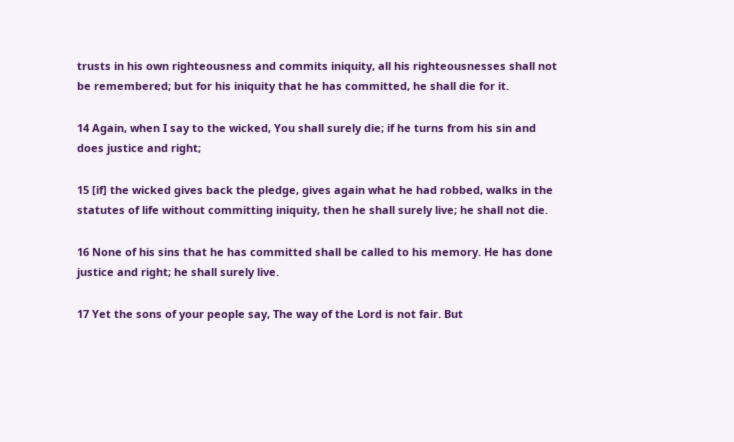trusts in his own righteousness and commits iniquity, all his righteousnesses shall not be remembered; but for his iniquity that he has committed, he shall die for it.

14 Again, when I say to the wicked, You shall surely die; if he turns from his sin and does justice and right;

15 [if] the wicked gives back the pledge, gives again what he had robbed, walks in the statutes of life without committing iniquity, then he shall surely live; he shall not die.

16 None of his sins that he has committed shall be called to his memory. He has done justice and right; he shall surely live.

17 Yet the sons of your people say, The way of the Lord is not fair. But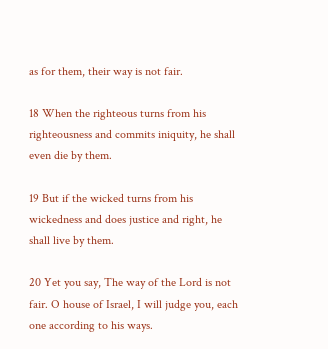as for them, their way is not fair.

18 When the righteous turns from his righteousness and commits iniquity, he shall even die by them.

19 But if the wicked turns from his wickedness and does justice and right, he shall live by them.

20 Yet you say, The way of the Lord is not fair. O house of Israel, I will judge you, each one according to his ways.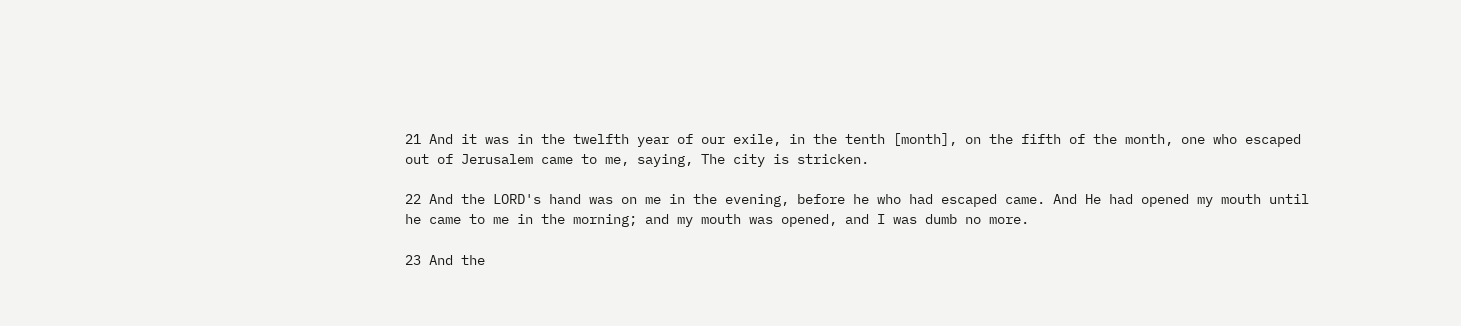21 And it was in the twelfth year of our exile, in the tenth [month], on the fifth of the month, one who escaped out of Jerusalem came to me, saying, The city is stricken.

22 And the LORD's hand was on me in the evening, before he who had escaped came. And He had opened my mouth until he came to me in the morning; and my mouth was opened, and I was dumb no more.

23 And the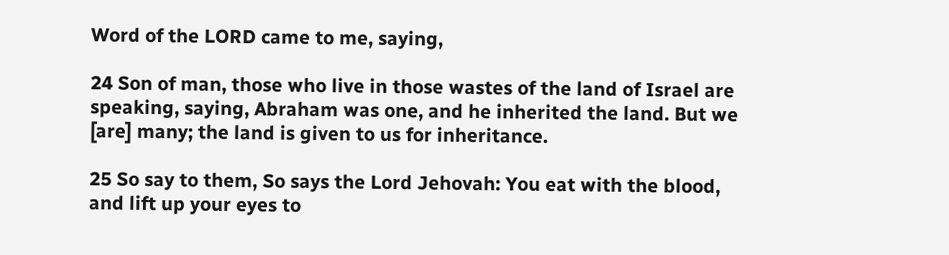Word of the LORD came to me, saying,

24 Son of man, those who live in those wastes of the land of Israel are speaking, saying, Abraham was one, and he inherited the land. But we [are] many; the land is given to us for inheritance.

25 So say to them, So says the Lord Jehovah: You eat with the blood, and lift up your eyes to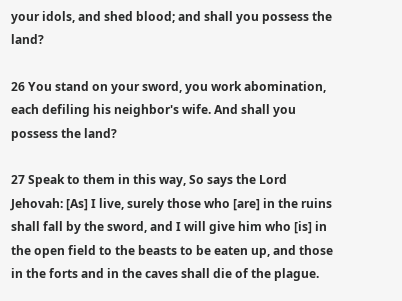your idols, and shed blood; and shall you possess the land?

26 You stand on your sword, you work abomination, each defiling his neighbor's wife. And shall you possess the land?

27 Speak to them in this way, So says the Lord Jehovah: [As] I live, surely those who [are] in the ruins shall fall by the sword, and I will give him who [is] in the open field to the beasts to be eaten up, and those in the forts and in the caves shall die of the plague.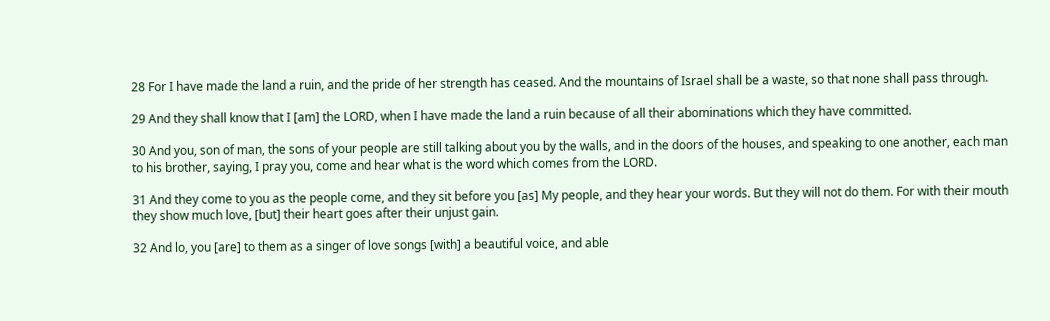28 For I have made the land a ruin, and the pride of her strength has ceased. And the mountains of Israel shall be a waste, so that none shall pass through.

29 And they shall know that I [am] the LORD, when I have made the land a ruin because of all their abominations which they have committed.

30 And you, son of man, the sons of your people are still talking about you by the walls, and in the doors of the houses, and speaking to one another, each man to his brother, saying, I pray you, come and hear what is the word which comes from the LORD.

31 And they come to you as the people come, and they sit before you [as] My people, and they hear your words. But they will not do them. For with their mouth they show much love, [but] their heart goes after their unjust gain.

32 And lo, you [are] to them as a singer of love songs [with] a beautiful voice, and able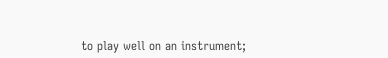to play well on an instrument;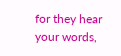for they hear your words,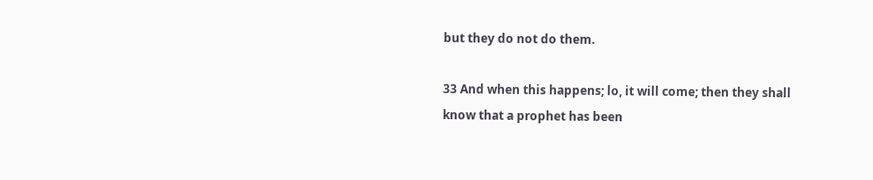but they do not do them.

33 And when this happens; lo, it will come; then they shall know that a prophet has been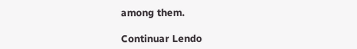among them.

Continuar Lendo